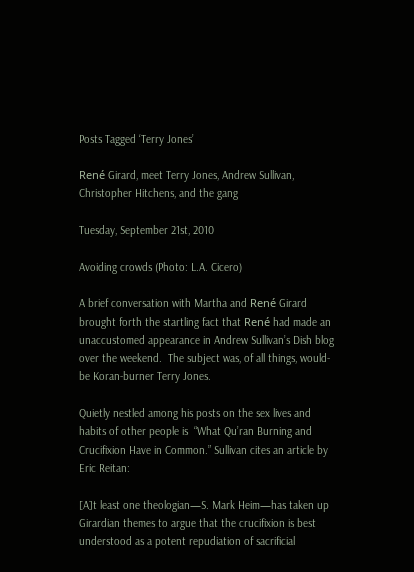Posts Tagged ‘Terry Jones’

René Girard, meet Terry Jones, Andrew Sullivan, Christopher Hitchens, and the gang

Tuesday, September 21st, 2010

Avoiding crowds (Photo: L.A. Cicero)

A brief conversation with Martha and René Girard brought forth the startling fact that René had made an unaccustomed appearance in Andrew Sullivan’s Dish blog over the weekend.  The subject was, of all things, would-be Koran-burner Terry Jones.

Quietly nestled among his posts on the sex lives and habits of other people is  “What Qu’ran Burning and Crucifixion Have in Common.” Sullivan cites an article by Eric Reitan:

[A]t least one theologian—S. Mark Heim—has taken up Girardian themes to argue that the crucifixion is best understood as a potent repudiation of sacrificial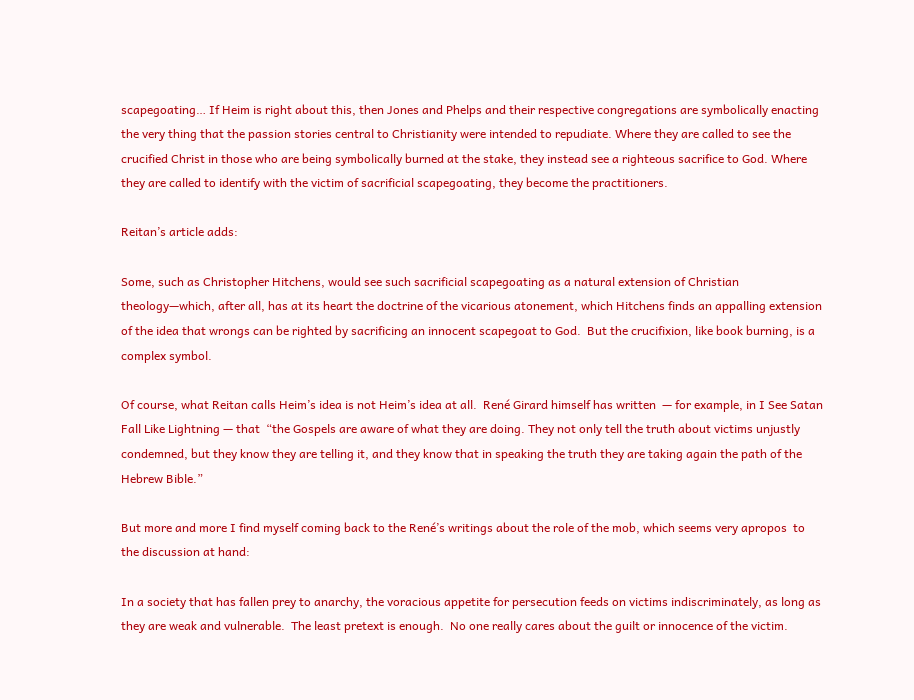scapegoating… If Heim is right about this, then Jones and Phelps and their respective congregations are symbolically enacting the very thing that the passion stories central to Christianity were intended to repudiate. Where they are called to see the crucified Christ in those who are being symbolically burned at the stake, they instead see a righteous sacrifice to God. Where they are called to identify with the victim of sacrificial scapegoating, they become the practitioners.

Reitan’s article adds:

Some, such as Christopher Hitchens, would see such sacrificial scapegoating as a natural extension of Christian theology—which, after all, has at its heart the doctrine of the vicarious atonement, which Hitchens finds an appalling extension of the idea that wrongs can be righted by sacrificing an innocent scapegoat to God.  But the crucifixion, like book burning, is a complex symbol.

Of course, what Reitan calls Heim’s idea is not Heim’s idea at all.  René Girard himself has written  — for example, in I See Satan Fall Like Lightning — that  “the Gospels are aware of what they are doing. They not only tell the truth about victims unjustly condemned, but they know they are telling it, and they know that in speaking the truth they are taking again the path of the Hebrew Bible.”

But more and more I find myself coming back to the René’s writings about the role of the mob, which seems very apropos  to the discussion at hand:

In a society that has fallen prey to anarchy, the voracious appetite for persecution feeds on victims indiscriminately, as long as they are weak and vulnerable.  The least pretext is enough.  No one really cares about the guilt or innocence of the victim.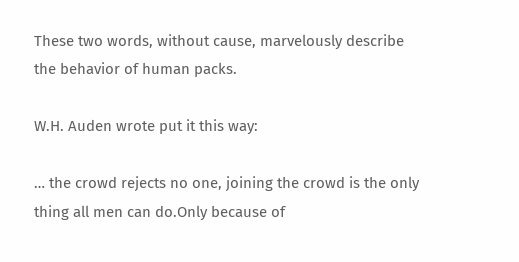These two words, without cause, marvelously describe the behavior of human packs.

W.H. Auden wrote put it this way:

… the crowd rejects no one, joining the crowd is the only thing all men can do.Only because of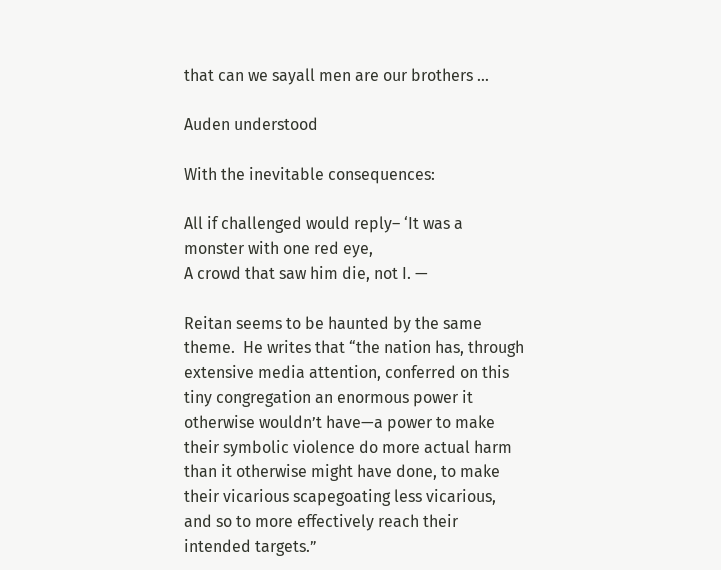that can we sayall men are our brothers …

Auden understood

With the inevitable consequences:

All if challenged would reply– ‘It was a monster with one red eye,
A crowd that saw him die, not I. —

Reitan seems to be haunted by the same theme.  He writes that “the nation has, through extensive media attention, conferred on this tiny congregation an enormous power it otherwise wouldn’t have—a power to make their symbolic violence do more actual harm than it otherwise might have done, to make their vicarious scapegoating less vicarious, and so to more effectively reach their intended targets.”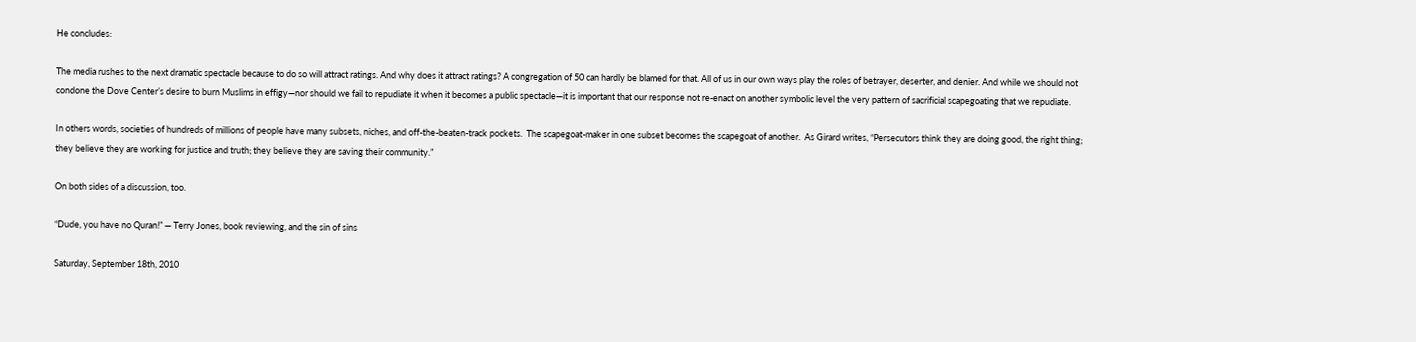He concludes:

The media rushes to the next dramatic spectacle because to do so will attract ratings. And why does it attract ratings? A congregation of 50 can hardly be blamed for that. All of us in our own ways play the roles of betrayer, deserter, and denier. And while we should not condone the Dove Center’s desire to burn Muslims in effigy—nor should we fail to repudiate it when it becomes a public spectacle—it is important that our response not re-enact on another symbolic level the very pattern of sacrificial scapegoating that we repudiate.

In others words, societies of hundreds of millions of people have many subsets, niches, and off-the-beaten-track pockets.  The scapegoat-maker in one subset becomes the scapegoat of another.  As Girard writes, “Persecutors think they are doing good, the right thing; they believe they are working for justice and truth; they believe they are saving their community.”

On both sides of a discussion, too.

“Dude, you have no Quran!” — Terry Jones, book reviewing, and the sin of sins

Saturday, September 18th, 2010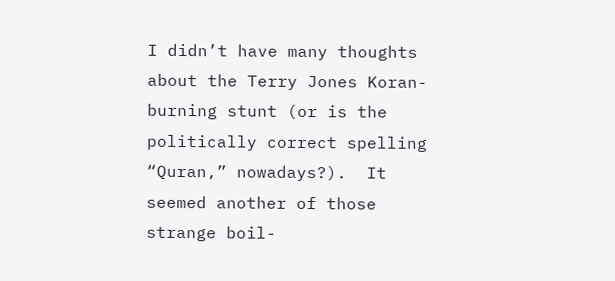I didn’t have many thoughts about the Terry Jones Koran-burning stunt (or is the politically correct spelling “Quran,” nowadays?).  It seemed another of those strange boil-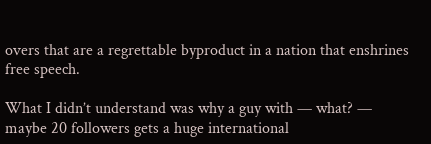overs that are a regrettable byproduct in a nation that enshrines free speech.

What I didn’t understand was why a guy with — what? — maybe 20 followers gets a huge international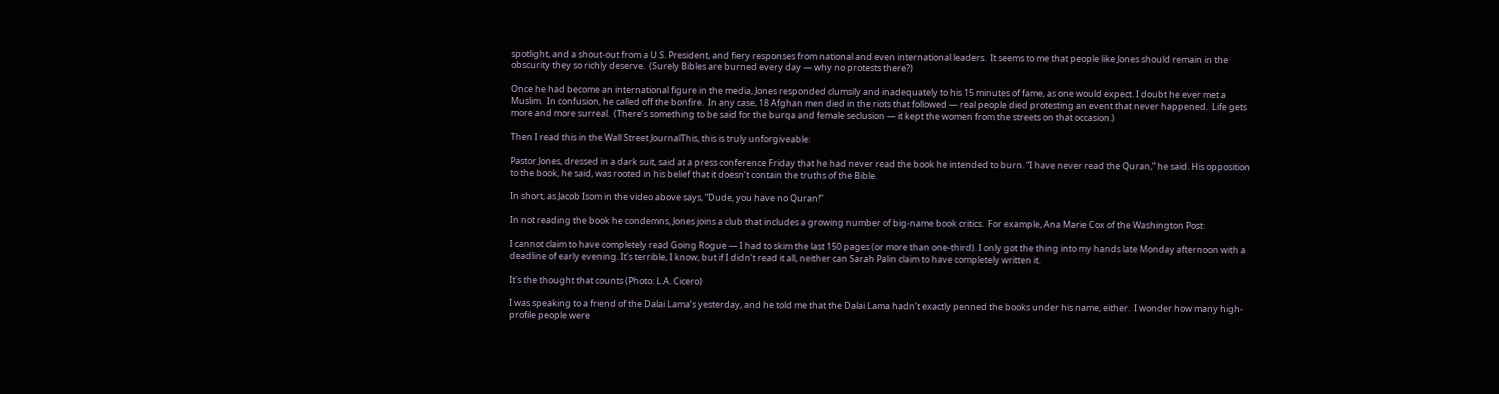spotlight, and a shout-out from a U.S. President, and fiery responses from national and even international leaders.  It seems to me that people like Jones should remain in the obscurity they so richly deserve.  (Surely Bibles are burned every day — why no protests there?)

Once he had become an international figure in the media, Jones responded clumsily and inadequately to his 15 minutes of fame, as one would expect. I doubt he ever met a Muslim.  In confusion, he called off the bonfire.  In any case, 18 Afghan men died in the riots that followed — real people died protesting an event that never happened.  Life gets more and more surreal.  (There’s something to be said for the burqa and female seclusion — it kept the women from the streets on that occasion.)

Then I read this in the Wall Street JournalThis, this is truly unforgiveable:

Pastor Jones, dressed in a dark suit, said at a press conference Friday that he had never read the book he intended to burn. “I have never read the Quran,” he said. His opposition to the book, he said, was rooted in his belief that it doesn’t contain the truths of the Bible.

In short, as Jacob Isom in the video above says, “Dude, you have no Quran!”

In not reading the book he condemns, Jones joins a club that includes a growing number of big-name book critics.  For example, Ana Marie Cox of the Washington Post:

I cannot claim to have completely read Going Rogue — I had to skim the last 150 pages (or more than one-third). I only got the thing into my hands late Monday afternoon with a deadline of early evening. It’s terrible, I know, but if I didn’t read it all, neither can Sarah Palin claim to have completely written it.

It's the thought that counts (Photo: L.A. Cicero)

I was speaking to a friend of the Dalai Lama’s yesterday, and he told me that the Dalai Lama hadn’t exactly penned the books under his name, either.  I wonder how many high-profile people were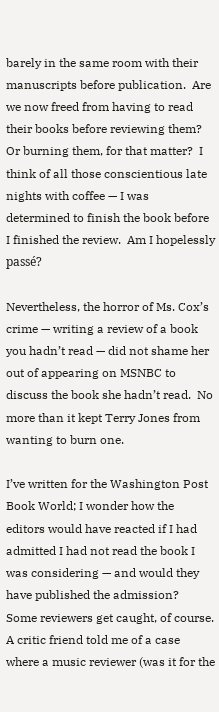barely in the same room with their manuscripts before publication.  Are we now freed from having to read their books before reviewing them?  Or burning them, for that matter?  I think of all those conscientious late nights with coffee — I was determined to finish the book before I finished the review.  Am I hopelessly passé?

Nevertheless, the horror of Ms. Cox’s crime — writing a review of a book you hadn’t read — did not shame her out of appearing on MSNBC to discuss the book she hadn’t read.  No more than it kept Terry Jones from wanting to burn one.

I’ve written for the Washington Post Book World; I wonder how the editors would have reacted if I had admitted I had not read the book I was considering — and would they have published the admission?  Some reviewers get caught, of course.  A critic friend told me of a case where a music reviewer (was it for the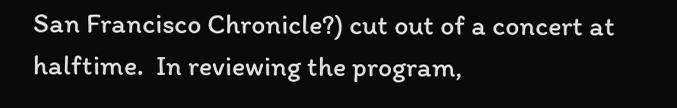San Francisco Chronicle?) cut out of a concert at halftime.  In reviewing the program,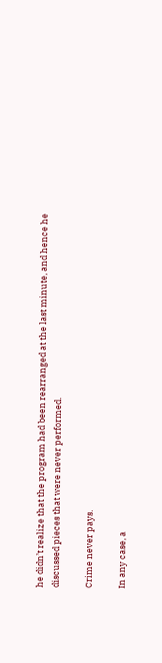he didn’t realize that the program had been rearranged at the last minute, and hence he discussed pieces that were never performed.

Crime never pays.

In any case, a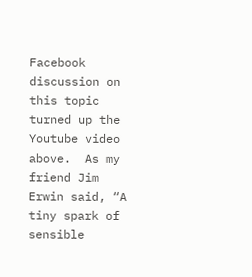Facebook discussion on this topic turned up the Youtube video above.  As my friend Jim Erwin said, “A tiny spark of sensible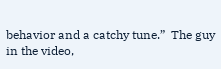behavior and a catchy tune.”  The guy in the video,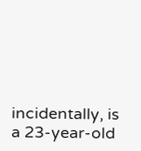incidentally, is a 23-year-old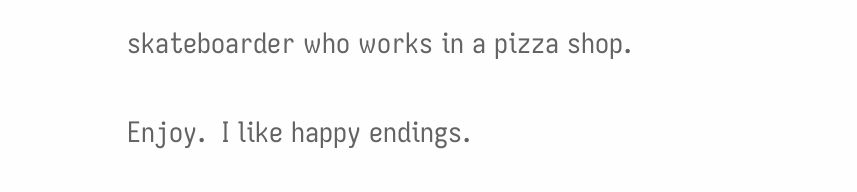skateboarder who works in a pizza shop.

Enjoy.  I like happy endings.